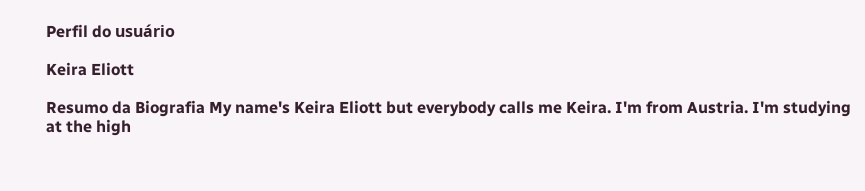Perfil do usuário

Keira Eliott

Resumo da Biografia My name's Keira Eliott but everybody calls me Keira. I'm from Austria. I'm studying at the high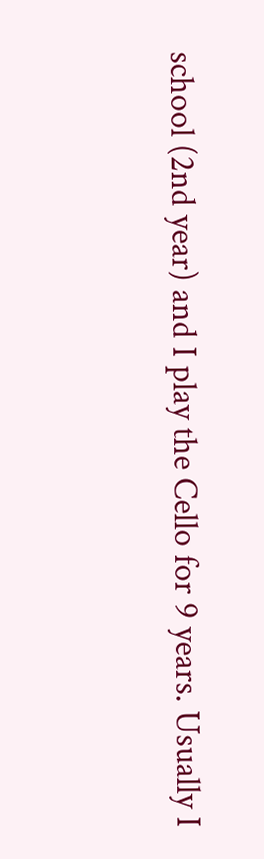school (2nd year) and I play the Cello for 9 years. Usually I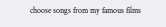choose songs from my famous films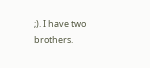;). I have two brothers.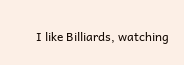I like Billiards, watching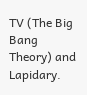TV (The Big Bang Theory) and Lapidary.